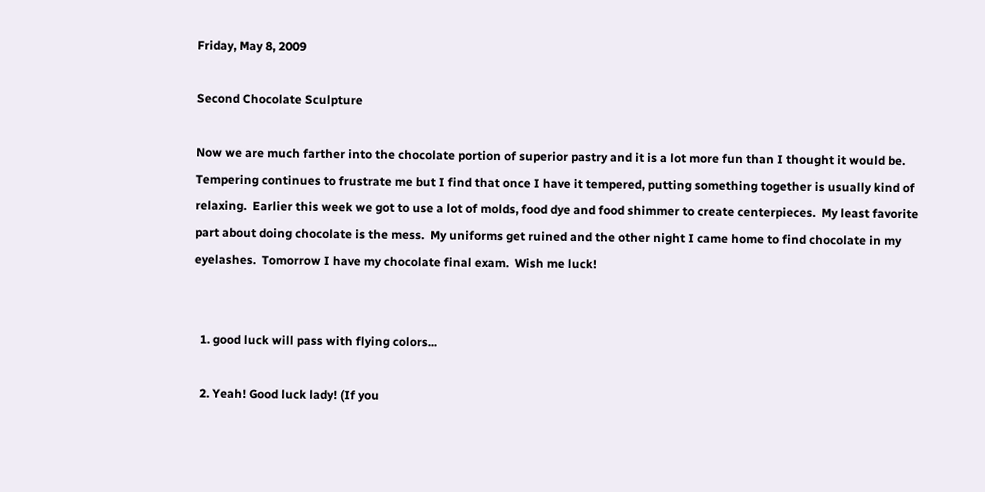Friday, May 8, 2009

Second Chocolate Sculpture

Now we are much farther into the chocolate portion of superior pastry and it is a lot more fun than I thought it would be.  Tempering continues to frustrate me but I find that once I have it tempered, putting something together is usually kind of relaxing.  Earlier this week we got to use a lot of molds, food dye and food shimmer to create centerpieces.  My least favorite part about doing chocolate is the mess.  My uniforms get ruined and the other night I came home to find chocolate in my eyelashes.  Tomorrow I have my chocolate final exam.  Wish me luck!


  1. good luck will pass with flying colors...

  2. Yeah! Good luck lady! (If you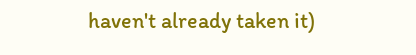haven't already taken it)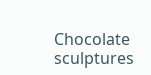Chocolate sculptures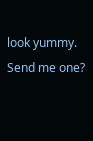look yummy. Send me one?